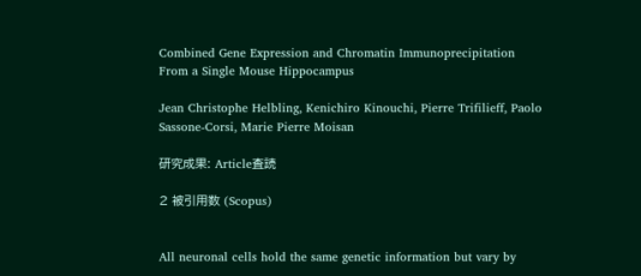Combined Gene Expression and Chromatin Immunoprecipitation From a Single Mouse Hippocampus

Jean Christophe Helbling, Kenichiro Kinouchi, Pierre Trifilieff, Paolo Sassone-Corsi, Marie Pierre Moisan

研究成果: Article査読

2 被引用数 (Scopus)


All neuronal cells hold the same genetic information but vary by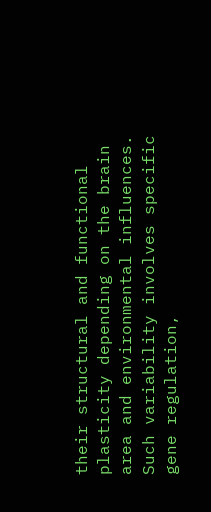their structural and functional plasticity depending on the brain area and environmental influences. Such variability involves specific gene regulation,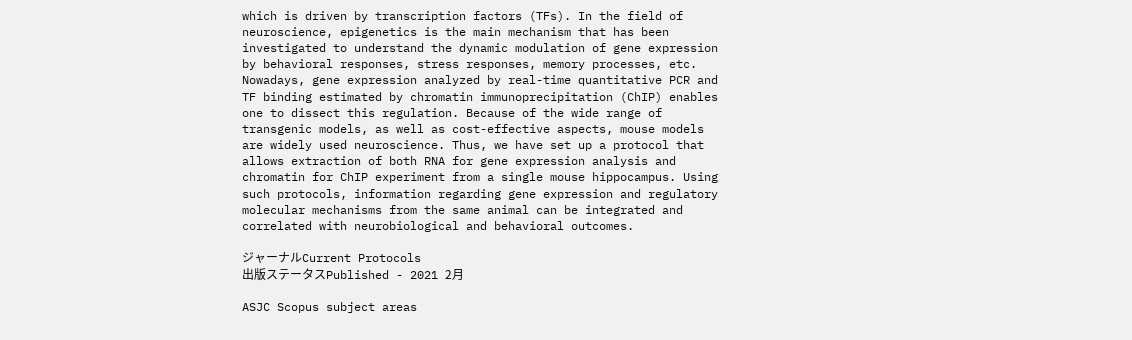which is driven by transcription factors (TFs). In the field of neuroscience, epigenetics is the main mechanism that has been investigated to understand the dynamic modulation of gene expression by behavioral responses, stress responses, memory processes, etc. Nowadays, gene expression analyzed by real-time quantitative PCR and TF binding estimated by chromatin immunoprecipitation (ChIP) enables one to dissect this regulation. Because of the wide range of transgenic models, as well as cost-effective aspects, mouse models are widely used neuroscience. Thus, we have set up a protocol that allows extraction of both RNA for gene expression analysis and chromatin for ChIP experiment from a single mouse hippocampus. Using such protocols, information regarding gene expression and regulatory molecular mechanisms from the same animal can be integrated and correlated with neurobiological and behavioral outcomes.

ジャーナルCurrent Protocols
出版ステータスPublished - 2021 2月

ASJC Scopus subject areas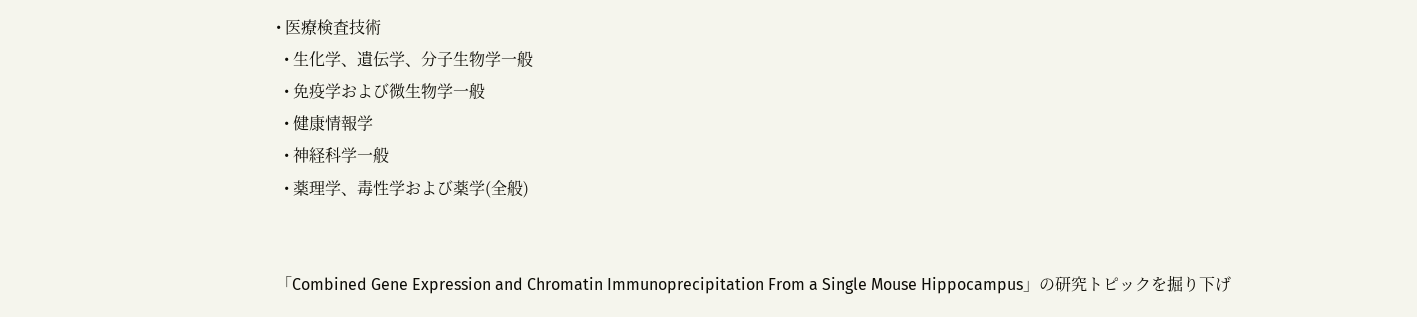• 医療検査技術
  • 生化学、遺伝学、分子生物学一般
  • 免疫学および微生物学一般
  • 健康情報学
  • 神経科学一般
  • 薬理学、毒性学および薬学(全般)


「Combined Gene Expression and Chromatin Immunoprecipitation From a Single Mouse Hippocampus」の研究トピックを掘り下げ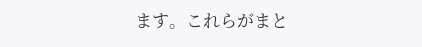ます。これらがまと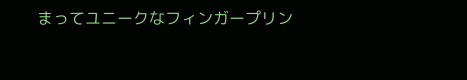まってユニークなフィンガープリン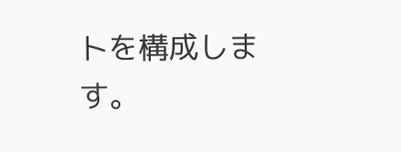トを構成します。